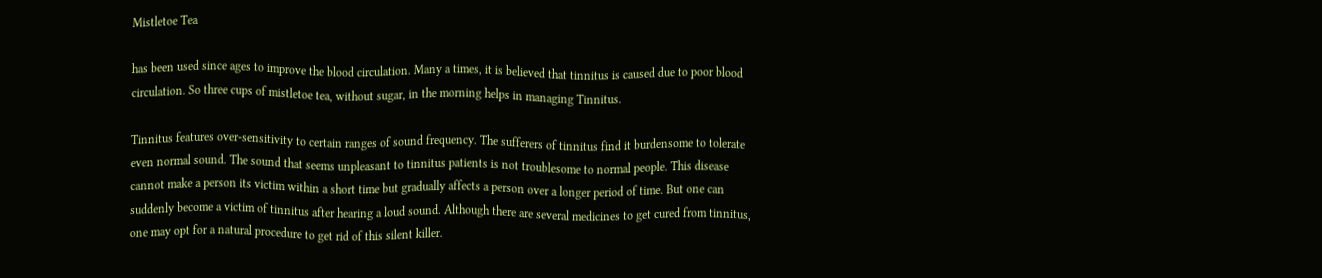Mistletoe Tea

has been used since ages to improve the blood circulation. Many a times, it is believed that tinnitus is caused due to poor blood circulation. So three cups of mistletoe tea, without sugar, in the morning helps in managing Tinnitus.

Tinnitus features over-sensitivity to certain ranges of sound frequency. The sufferers of tinnitus find it burdensome to tolerate even normal sound. The sound that seems unpleasant to tinnitus patients is not troublesome to normal people. This disease cannot make a person its victim within a short time but gradually affects a person over a longer period of time. But one can suddenly become a victim of tinnitus after hearing a loud sound. Although there are several medicines to get cured from tinnitus, one may opt for a natural procedure to get rid of this silent killer.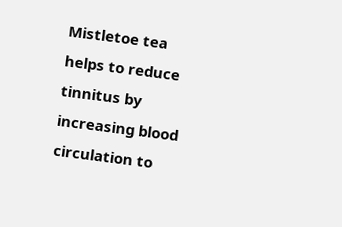Mistletoe tea helps to reduce tinnitus by increasing blood circulation to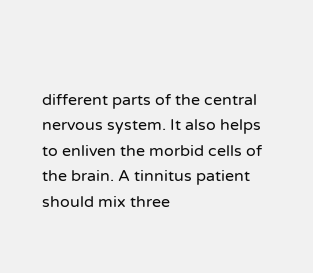different parts of the central nervous system. It also helps to enliven the morbid cells of the brain. A tinnitus patient should mix three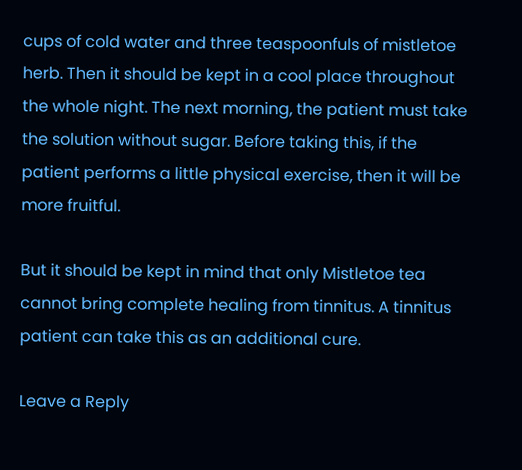cups of cold water and three teaspoonfuls of mistletoe herb. Then it should be kept in a cool place throughout the whole night. The next morning, the patient must take the solution without sugar. Before taking this, if the patient performs a little physical exercise, then it will be more fruitful.

But it should be kept in mind that only Mistletoe tea cannot bring complete healing from tinnitus. A tinnitus patient can take this as an additional cure.

Leave a Reply